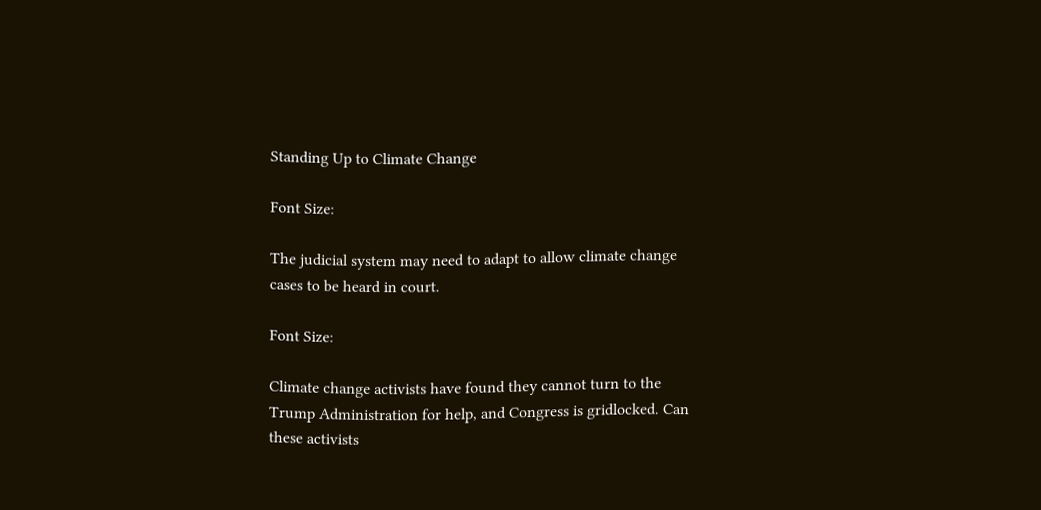Standing Up to Climate Change

Font Size:

The judicial system may need to adapt to allow climate change cases to be heard in court.

Font Size:

Climate change activists have found they cannot turn to the Trump Administration for help, and Congress is gridlocked. Can these activists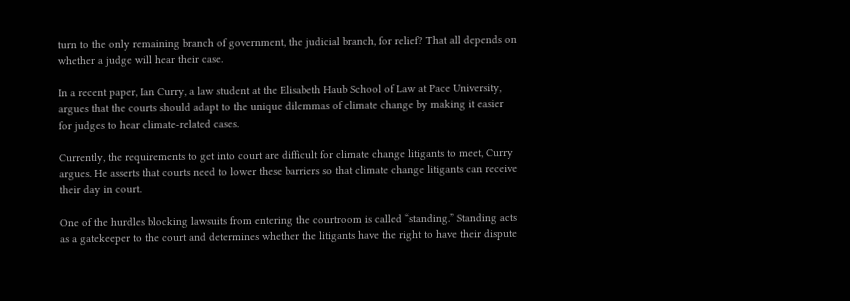turn to the only remaining branch of government, the judicial branch, for relief? That all depends on whether a judge will hear their case.

In a recent paper, Ian Curry, a law student at the Elisabeth Haub School of Law at Pace University, argues that the courts should adapt to the unique dilemmas of climate change by making it easier for judges to hear climate-related cases.

Currently, the requirements to get into court are difficult for climate change litigants to meet, Curry argues. He asserts that courts need to lower these barriers so that climate change litigants can receive their day in court.

One of the hurdles blocking lawsuits from entering the courtroom is called “standing.” Standing acts as a gatekeeper to the court and determines whether the litigants have the right to have their dispute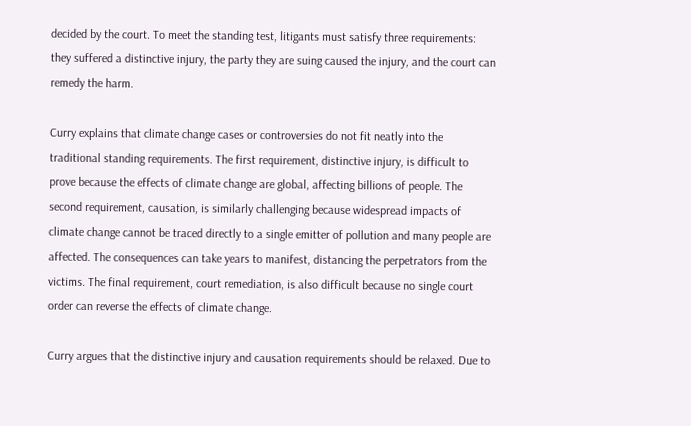decided by the court. To meet the standing test, litigants must satisfy three requirements: they suffered a distinctive injury, the party they are suing caused the injury, and the court can remedy the harm.

Curry explains that climate change cases or controversies do not fit neatly into the traditional standing requirements. The first requirement, distinctive injury, is difficult to prove because the effects of climate change are global, affecting billions of people. The second requirement, causation, is similarly challenging because widespread impacts of climate change cannot be traced directly to a single emitter of pollution and many people are affected. The consequences can take years to manifest, distancing the perpetrators from the victims. The final requirement, court remediation, is also difficult because no single court order can reverse the effects of climate change.

Curry argues that the distinctive injury and causation requirements should be relaxed. Due to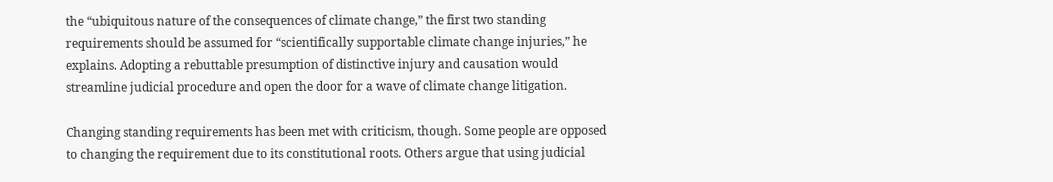the “ubiquitous nature of the consequences of climate change,” the first two standing requirements should be assumed for “scientifically supportable climate change injuries,” he explains. Adopting a rebuttable presumption of distinctive injury and causation would streamline judicial procedure and open the door for a wave of climate change litigation.

Changing standing requirements has been met with criticism, though. Some people are opposed to changing the requirement due to its constitutional roots. Others argue that using judicial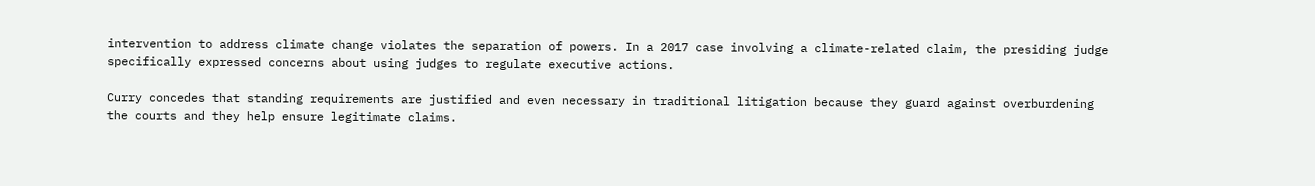intervention to address climate change violates the separation of powers. In a 2017 case involving a climate-related claim, the presiding judge specifically expressed concerns about using judges to regulate executive actions.

Curry concedes that standing requirements are justified and even necessary in traditional litigation because they guard against overburdening the courts and they help ensure legitimate claims.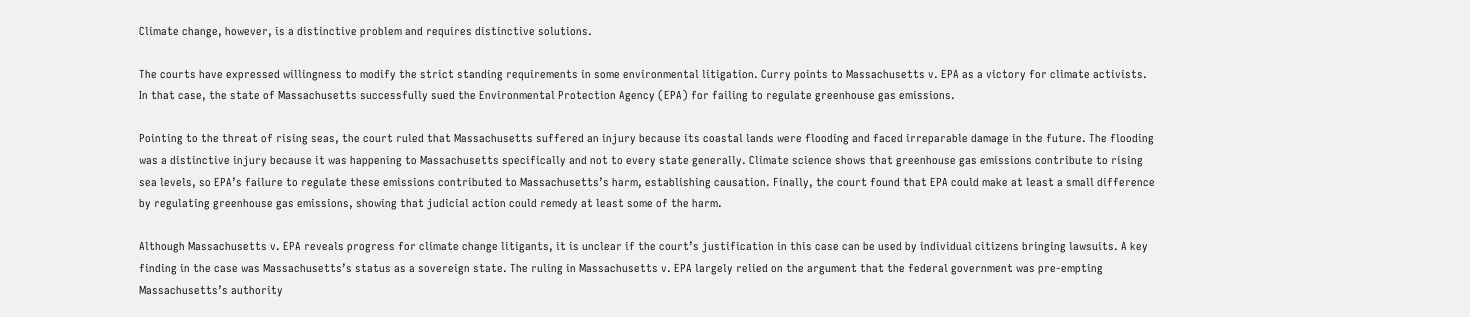Climate change, however, is a distinctive problem and requires distinctive solutions.

The courts have expressed willingness to modify the strict standing requirements in some environmental litigation. Curry points to Massachusetts v. EPA as a victory for climate activists. In that case, the state of Massachusetts successfully sued the Environmental Protection Agency (EPA) for failing to regulate greenhouse gas emissions.

Pointing to the threat of rising seas, the court ruled that Massachusetts suffered an injury because its coastal lands were flooding and faced irreparable damage in the future. The flooding was a distinctive injury because it was happening to Massachusetts specifically and not to every state generally. Climate science shows that greenhouse gas emissions contribute to rising sea levels, so EPA’s failure to regulate these emissions contributed to Massachusetts’s harm, establishing causation. Finally, the court found that EPA could make at least a small difference by regulating greenhouse gas emissions, showing that judicial action could remedy at least some of the harm.

Although Massachusetts v. EPA reveals progress for climate change litigants, it is unclear if the court’s justification in this case can be used by individual citizens bringing lawsuits. A key finding in the case was Massachusetts’s status as a sovereign state. The ruling in Massachusetts v. EPA largely relied on the argument that the federal government was pre-empting Massachusetts’s authority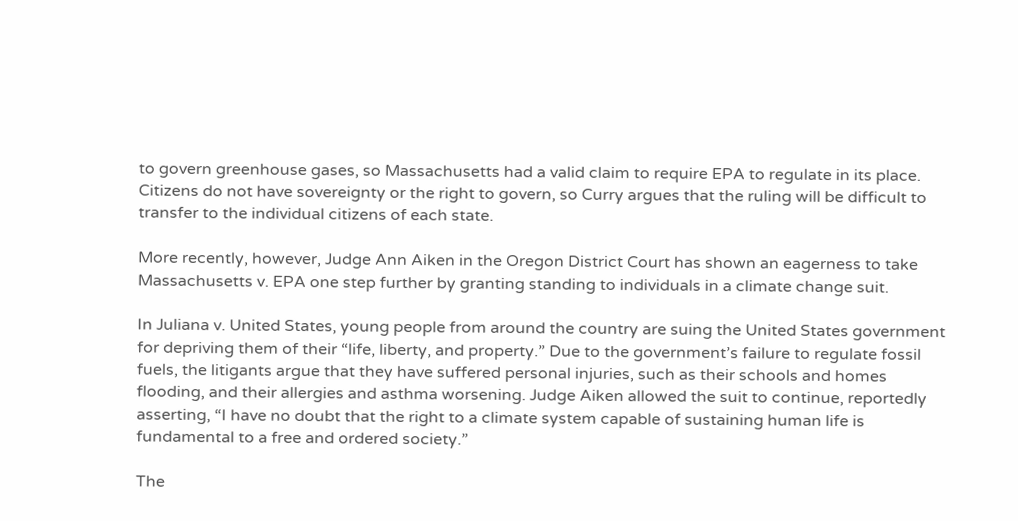to govern greenhouse gases, so Massachusetts had a valid claim to require EPA to regulate in its place. Citizens do not have sovereignty or the right to govern, so Curry argues that the ruling will be difficult to transfer to the individual citizens of each state.

More recently, however, Judge Ann Aiken in the Oregon District Court has shown an eagerness to take Massachusetts v. EPA one step further by granting standing to individuals in a climate change suit.

In Juliana v. United States, young people from around the country are suing the United States government for depriving them of their “life, liberty, and property.” Due to the government’s failure to regulate fossil fuels, the litigants argue that they have suffered personal injuries, such as their schools and homes flooding, and their allergies and asthma worsening. Judge Aiken allowed the suit to continue, reportedly asserting, “I have no doubt that the right to a climate system capable of sustaining human life is fundamental to a free and ordered society.”

The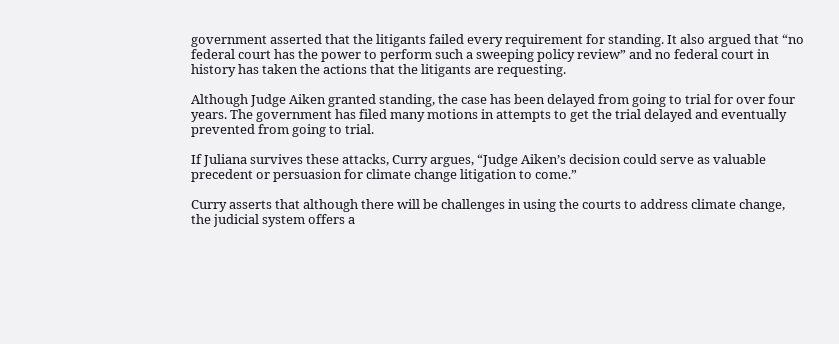government asserted that the litigants failed every requirement for standing. It also argued that “no federal court has the power to perform such a sweeping policy review” and no federal court in history has taken the actions that the litigants are requesting.

Although Judge Aiken granted standing, the case has been delayed from going to trial for over four years. The government has filed many motions in attempts to get the trial delayed and eventually prevented from going to trial.

If Juliana survives these attacks, Curry argues, “Judge Aiken’s decision could serve as valuable precedent or persuasion for climate change litigation to come.”

Curry asserts that although there will be challenges in using the courts to address climate change, the judicial system offers a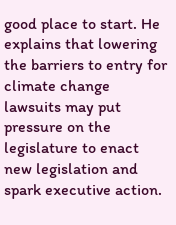good place to start. He explains that lowering the barriers to entry for climate change lawsuits may put pressure on the legislature to enact new legislation and spark executive action.